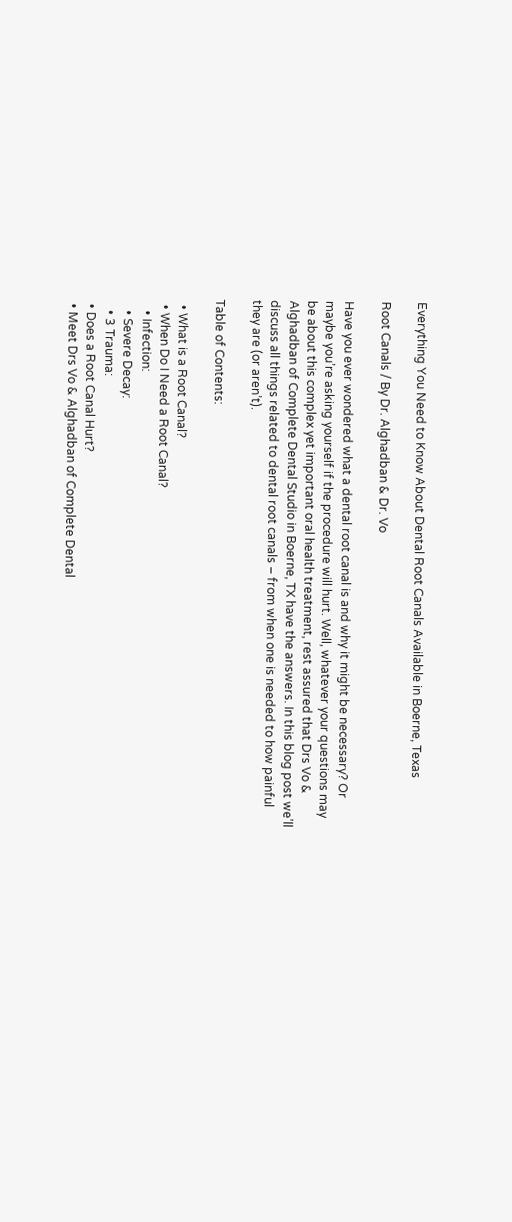Everything You Need to Know About Dental Root Canals Available in Boerne, Texas

Root Canals / By Dr. Alghadban & Dr. Vo

Have you ever wondered what a dental root canal is and why it might be necessary? Or maybe you’re asking yourself if the procedure will hurt. Well, whatever your questions may be about this complex yet important oral health treatment, rest assured that Drs Vo & Alghadban of Complete Dental Studio in Boerne, TX have the answers. In this blog post we’ll discuss all things related to dental root canals – from when one is needed to how painful they are (or aren’t).

Table of Contents:

  • What is a Root Canal?
  • When Do I Need a Root Canal?
    • Infection:
    • Severe Decay:
    • 3 Trauma:
  • Does a Root Canal Hurt?
  • Meet Drs Vo & Alghadban of Complete Dental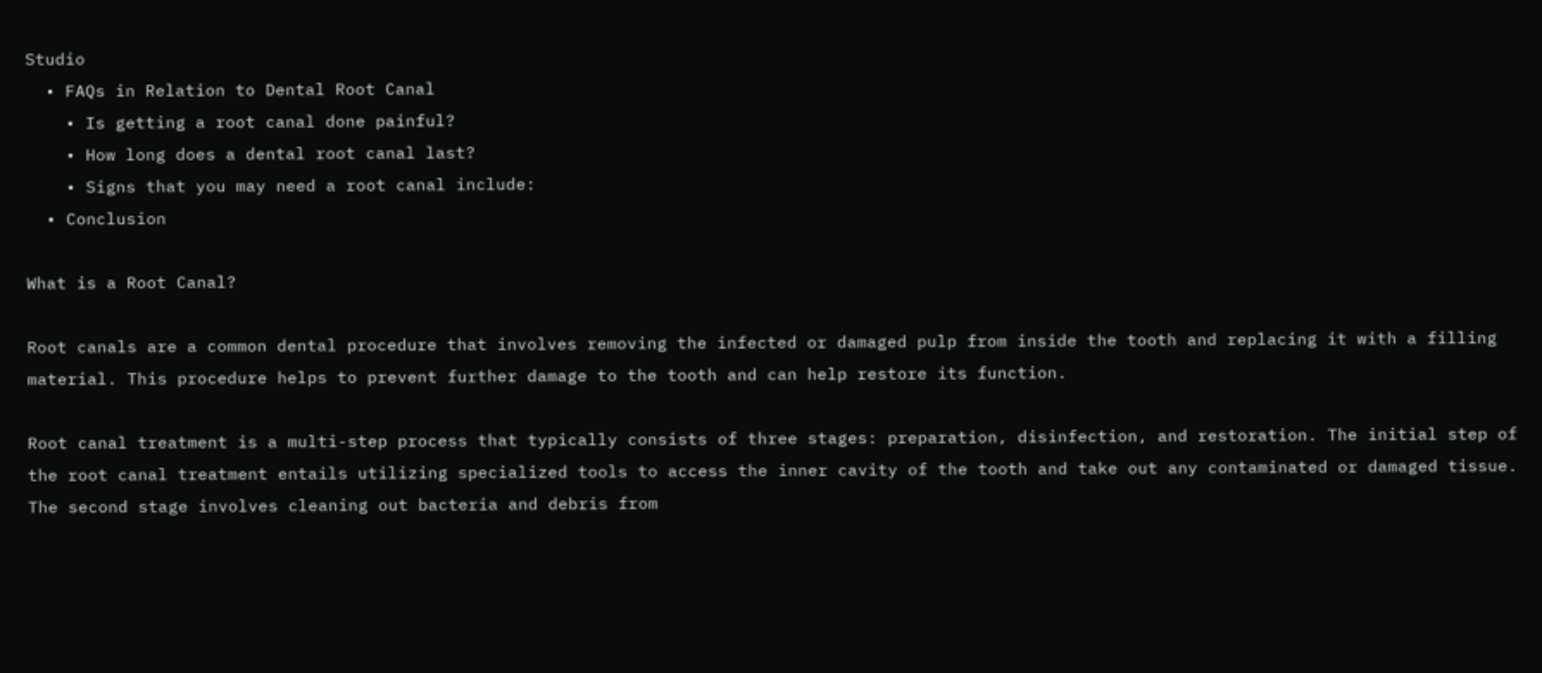Studio
  • FAQs in Relation to Dental Root Canal
    • Is getting a root canal done painful?
    • How long does a dental root canal last?
    • Signs that you may need a root canal include:
  • Conclusion

What is a Root Canal?

Root canals are a common dental procedure that involves removing the infected or damaged pulp from inside the tooth and replacing it with a filling material. This procedure helps to prevent further damage to the tooth and can help restore its function.

Root canal treatment is a multi-step process that typically consists of three stages: preparation, disinfection, and restoration. The initial step of the root canal treatment entails utilizing specialized tools to access the inner cavity of the tooth and take out any contaminated or damaged tissue. The second stage involves cleaning out bacteria and debris from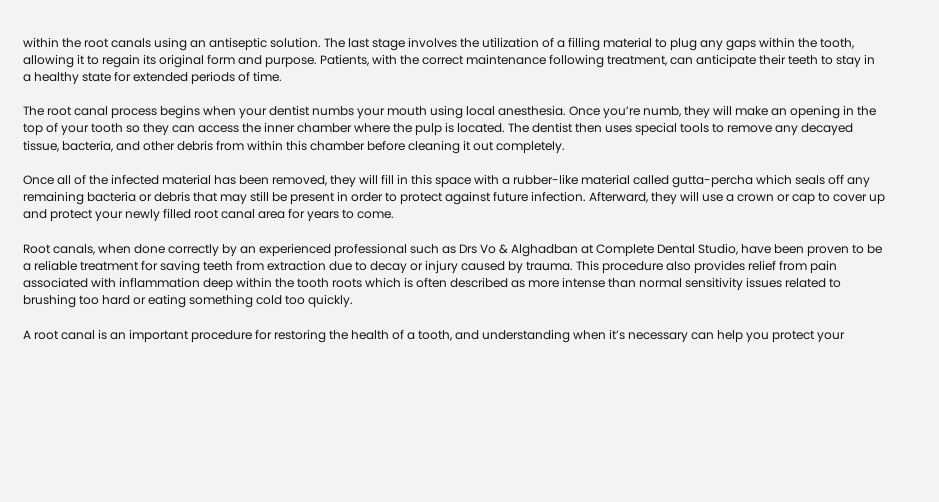within the root canals using an antiseptic solution. The last stage involves the utilization of a filling material to plug any gaps within the tooth, allowing it to regain its original form and purpose. Patients, with the correct maintenance following treatment, can anticipate their teeth to stay in a healthy state for extended periods of time.

The root canal process begins when your dentist numbs your mouth using local anesthesia. Once you’re numb, they will make an opening in the top of your tooth so they can access the inner chamber where the pulp is located. The dentist then uses special tools to remove any decayed tissue, bacteria, and other debris from within this chamber before cleaning it out completely.

Once all of the infected material has been removed, they will fill in this space with a rubber-like material called gutta-percha which seals off any remaining bacteria or debris that may still be present in order to protect against future infection. Afterward, they will use a crown or cap to cover up and protect your newly filled root canal area for years to come.

Root canals, when done correctly by an experienced professional such as Drs Vo & Alghadban at Complete Dental Studio, have been proven to be a reliable treatment for saving teeth from extraction due to decay or injury caused by trauma. This procedure also provides relief from pain associated with inflammation deep within the tooth roots which is often described as more intense than normal sensitivity issues related to brushing too hard or eating something cold too quickly.

A root canal is an important procedure for restoring the health of a tooth, and understanding when it’s necessary can help you protect your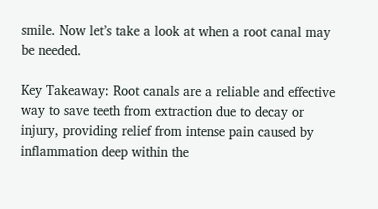smile. Now let’s take a look at when a root canal may be needed.

Key Takeaway: Root canals are a reliable and effective way to save teeth from extraction due to decay or injury, providing relief from intense pain caused by inflammation deep within the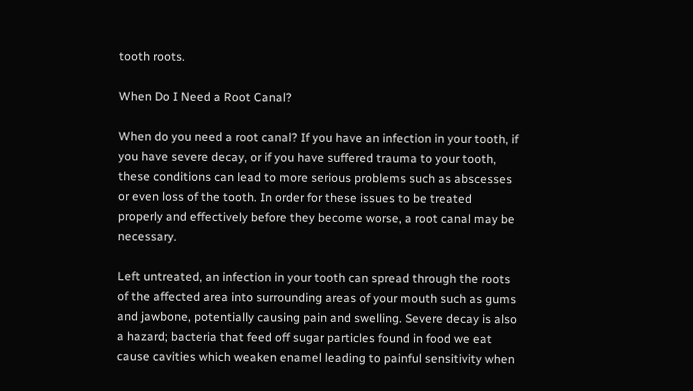tooth roots.

When Do I Need a Root Canal?

When do you need a root canal? If you have an infection in your tooth, if you have severe decay, or if you have suffered trauma to your tooth, these conditions can lead to more serious problems such as abscesses or even loss of the tooth. In order for these issues to be treated properly and effectively before they become worse, a root canal may be necessary.

Left untreated, an infection in your tooth can spread through the roots of the affected area into surrounding areas of your mouth such as gums and jawbone, potentially causing pain and swelling. Severe decay is also a hazard; bacteria that feed off sugar particles found in food we eat cause cavities which weaken enamel leading to painful sensitivity when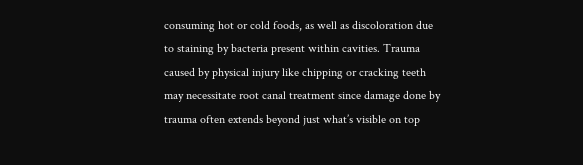consuming hot or cold foods, as well as discoloration due to staining by bacteria present within cavities. Trauma caused by physical injury like chipping or cracking teeth may necessitate root canal treatment since damage done by trauma often extends beyond just what’s visible on top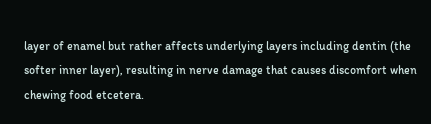layer of enamel but rather affects underlying layers including dentin (the softer inner layer), resulting in nerve damage that causes discomfort when chewing food etcetera.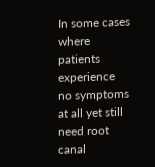In some cases where patients experience no symptoms at all yet still need root canal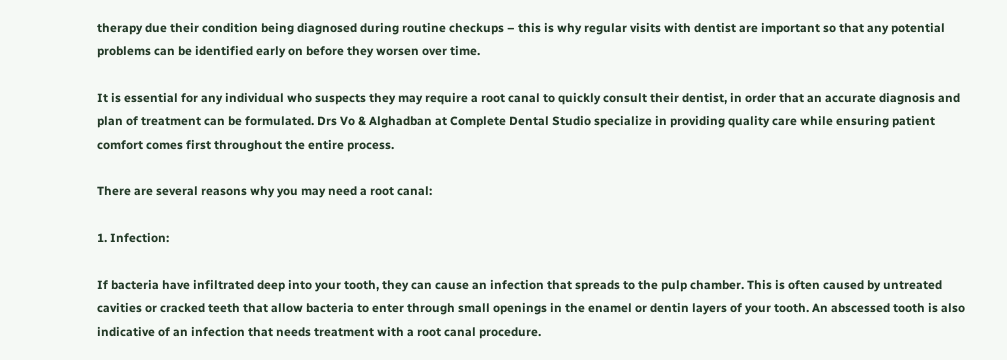therapy due their condition being diagnosed during routine checkups – this is why regular visits with dentist are important so that any potential problems can be identified early on before they worsen over time.

It is essential for any individual who suspects they may require a root canal to quickly consult their dentist, in order that an accurate diagnosis and plan of treatment can be formulated. Drs Vo & Alghadban at Complete Dental Studio specialize in providing quality care while ensuring patient comfort comes first throughout the entire process.

There are several reasons why you may need a root canal:

1. Infection:

If bacteria have infiltrated deep into your tooth, they can cause an infection that spreads to the pulp chamber. This is often caused by untreated cavities or cracked teeth that allow bacteria to enter through small openings in the enamel or dentin layers of your tooth. An abscessed tooth is also indicative of an infection that needs treatment with a root canal procedure.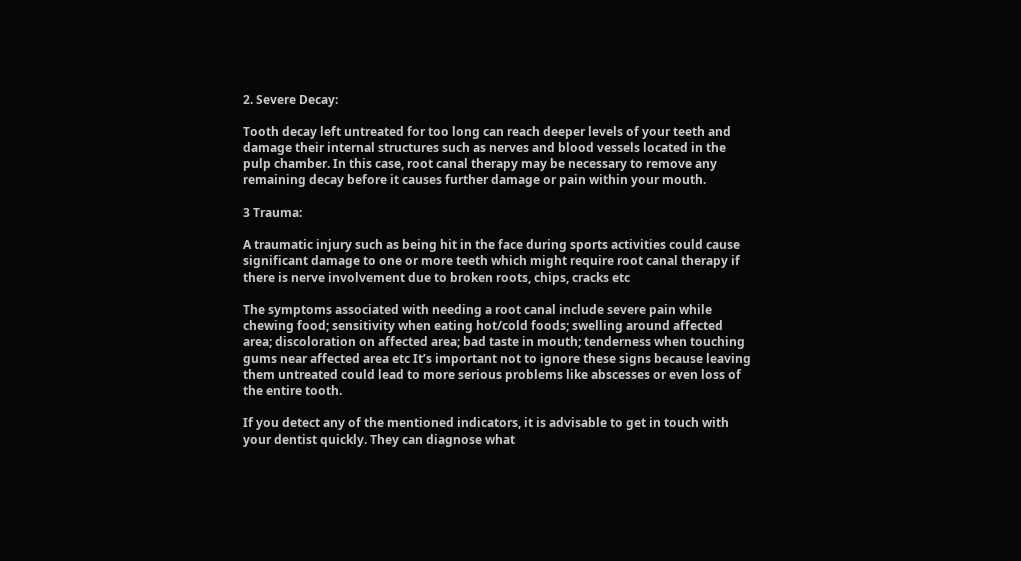2. Severe Decay:

Tooth decay left untreated for too long can reach deeper levels of your teeth and damage their internal structures such as nerves and blood vessels located in the pulp chamber. In this case, root canal therapy may be necessary to remove any remaining decay before it causes further damage or pain within your mouth.

3 Trauma:

A traumatic injury such as being hit in the face during sports activities could cause significant damage to one or more teeth which might require root canal therapy if there is nerve involvement due to broken roots, chips, cracks etc

The symptoms associated with needing a root canal include severe pain while chewing food; sensitivity when eating hot/cold foods; swelling around affected area; discoloration on affected area; bad taste in mouth; tenderness when touching gums near affected area etc It’s important not to ignore these signs because leaving them untreated could lead to more serious problems like abscesses or even loss of the entire tooth.

If you detect any of the mentioned indicators, it is advisable to get in touch with your dentist quickly. They can diagnose what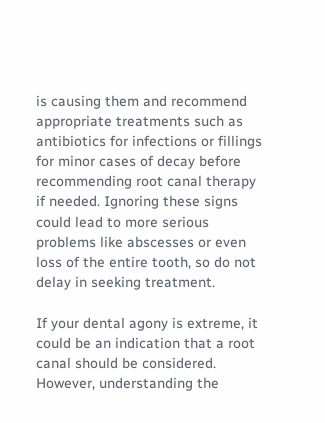is causing them and recommend appropriate treatments such as antibiotics for infections or fillings for minor cases of decay before recommending root canal therapy if needed. Ignoring these signs could lead to more serious problems like abscesses or even loss of the entire tooth, so do not delay in seeking treatment.

If your dental agony is extreme, it could be an indication that a root canal should be considered. However, understanding the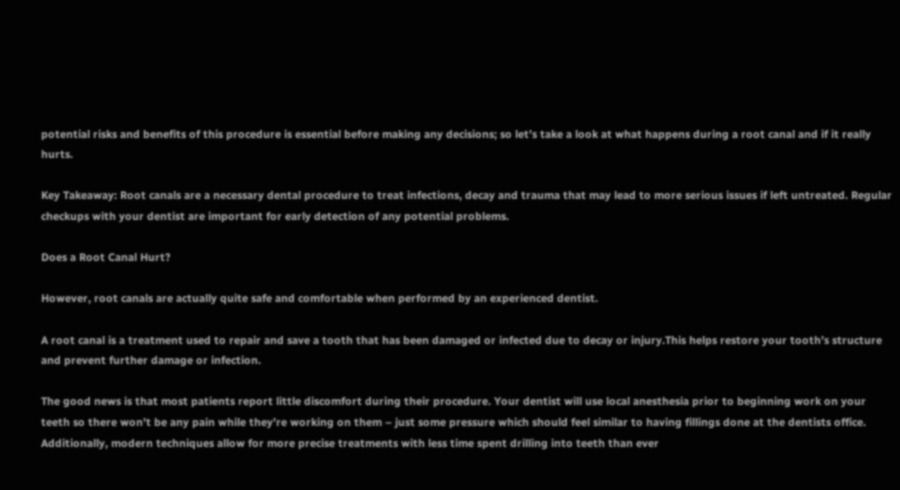potential risks and benefits of this procedure is essential before making any decisions; so let’s take a look at what happens during a root canal and if it really hurts.

Key Takeaway: Root canals are a necessary dental procedure to treat infections, decay and trauma that may lead to more serious issues if left untreated. Regular checkups with your dentist are important for early detection of any potential problems.

Does a Root Canal Hurt?

However, root canals are actually quite safe and comfortable when performed by an experienced dentist.

A root canal is a treatment used to repair and save a tooth that has been damaged or infected due to decay or injury.This helps restore your tooth’s structure and prevent further damage or infection.

The good news is that most patients report little discomfort during their procedure. Your dentist will use local anesthesia prior to beginning work on your teeth so there won’t be any pain while they’re working on them – just some pressure which should feel similar to having fillings done at the dentists office. Additionally, modern techniques allow for more precise treatments with less time spent drilling into teeth than ever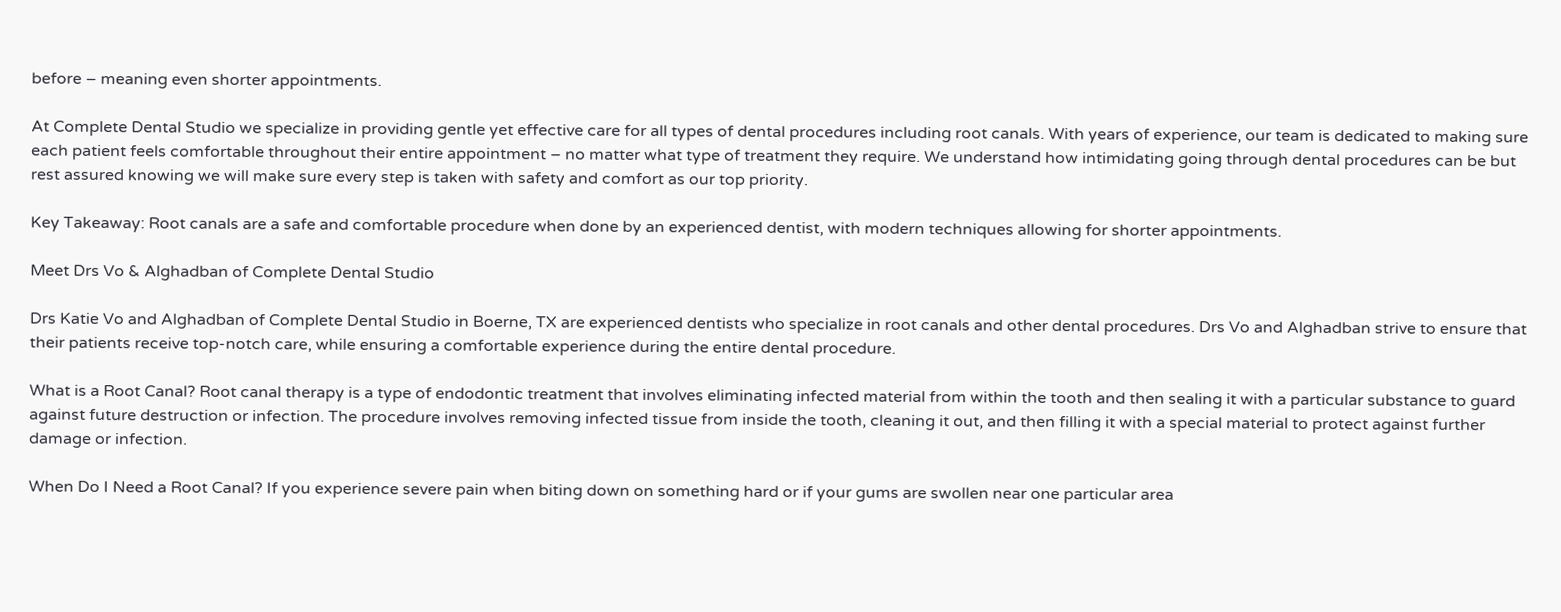before – meaning even shorter appointments.

At Complete Dental Studio we specialize in providing gentle yet effective care for all types of dental procedures including root canals. With years of experience, our team is dedicated to making sure each patient feels comfortable throughout their entire appointment – no matter what type of treatment they require. We understand how intimidating going through dental procedures can be but rest assured knowing we will make sure every step is taken with safety and comfort as our top priority.

Key Takeaway: Root canals are a safe and comfortable procedure when done by an experienced dentist, with modern techniques allowing for shorter appointments.

Meet Drs Vo & Alghadban of Complete Dental Studio

Drs Katie Vo and Alghadban of Complete Dental Studio in Boerne, TX are experienced dentists who specialize in root canals and other dental procedures. Drs Vo and Alghadban strive to ensure that their patients receive top-notch care, while ensuring a comfortable experience during the entire dental procedure.

What is a Root Canal? Root canal therapy is a type of endodontic treatment that involves eliminating infected material from within the tooth and then sealing it with a particular substance to guard against future destruction or infection. The procedure involves removing infected tissue from inside the tooth, cleaning it out, and then filling it with a special material to protect against further damage or infection.

When Do I Need a Root Canal? If you experience severe pain when biting down on something hard or if your gums are swollen near one particular area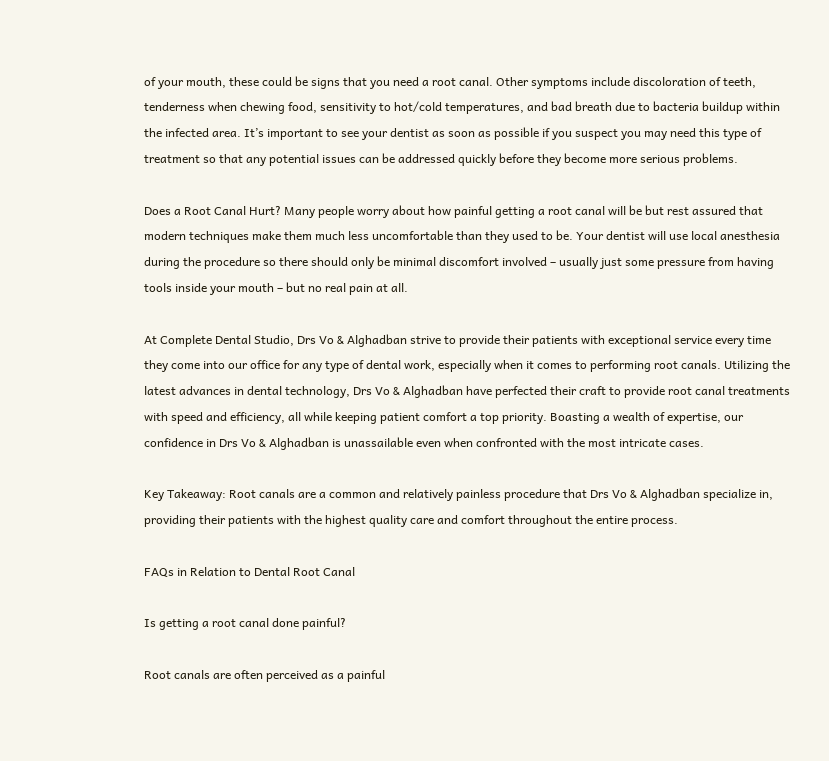of your mouth, these could be signs that you need a root canal. Other symptoms include discoloration of teeth, tenderness when chewing food, sensitivity to hot/cold temperatures, and bad breath due to bacteria buildup within the infected area. It’s important to see your dentist as soon as possible if you suspect you may need this type of treatment so that any potential issues can be addressed quickly before they become more serious problems.

Does a Root Canal Hurt? Many people worry about how painful getting a root canal will be but rest assured that modern techniques make them much less uncomfortable than they used to be. Your dentist will use local anesthesia during the procedure so there should only be minimal discomfort involved – usually just some pressure from having tools inside your mouth – but no real pain at all.

At Complete Dental Studio, Drs Vo & Alghadban strive to provide their patients with exceptional service every time they come into our office for any type of dental work, especially when it comes to performing root canals. Utilizing the latest advances in dental technology, Drs Vo & Alghadban have perfected their craft to provide root canal treatments with speed and efficiency, all while keeping patient comfort a top priority. Boasting a wealth of expertise, our confidence in Drs Vo & Alghadban is unassailable even when confronted with the most intricate cases.

Key Takeaway: Root canals are a common and relatively painless procedure that Drs Vo & Alghadban specialize in, providing their patients with the highest quality care and comfort throughout the entire process.

FAQs in Relation to Dental Root Canal

Is getting a root canal done painful?

Root canals are often perceived as a painful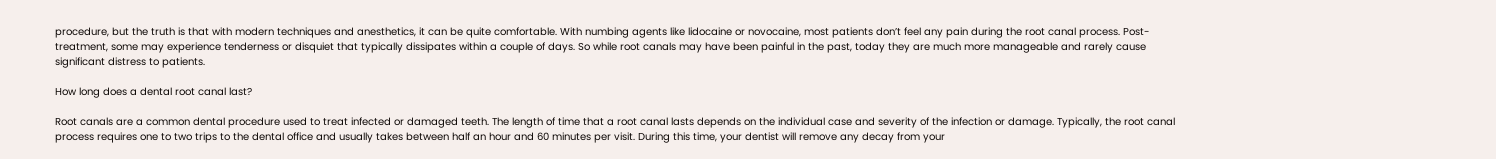procedure, but the truth is that with modern techniques and anesthetics, it can be quite comfortable. With numbing agents like lidocaine or novocaine, most patients don’t feel any pain during the root canal process. Post-treatment, some may experience tenderness or disquiet that typically dissipates within a couple of days. So while root canals may have been painful in the past, today they are much more manageable and rarely cause significant distress to patients.

How long does a dental root canal last?

Root canals are a common dental procedure used to treat infected or damaged teeth. The length of time that a root canal lasts depends on the individual case and severity of the infection or damage. Typically, the root canal process requires one to two trips to the dental office and usually takes between half an hour and 60 minutes per visit. During this time, your dentist will remove any decay from your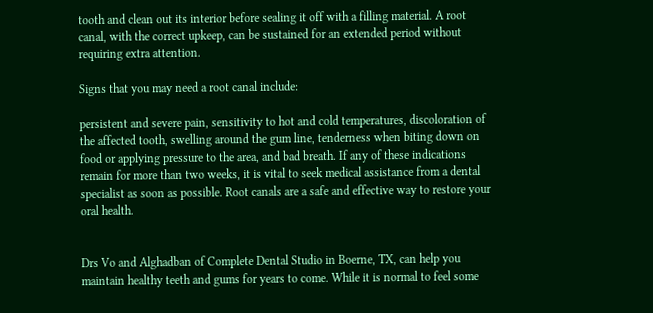tooth and clean out its interior before sealing it off with a filling material. A root canal, with the correct upkeep, can be sustained for an extended period without requiring extra attention.

Signs that you may need a root canal include:

persistent and severe pain, sensitivity to hot and cold temperatures, discoloration of the affected tooth, swelling around the gum line, tenderness when biting down on food or applying pressure to the area, and bad breath. If any of these indications remain for more than two weeks, it is vital to seek medical assistance from a dental specialist as soon as possible. Root canals are a safe and effective way to restore your oral health.


Drs Vo and Alghadban of Complete Dental Studio in Boerne, TX, can help you maintain healthy teeth and gums for years to come. While it is normal to feel some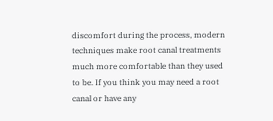discomfort during the process, modern techniques make root canal treatments much more comfortable than they used to be. If you think you may need a root canal or have any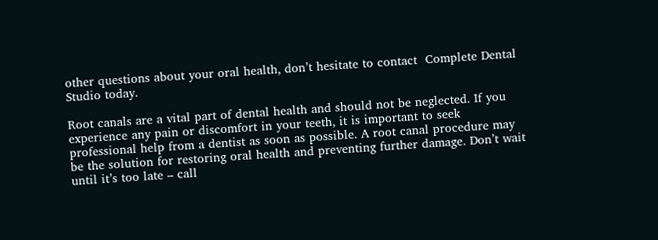other questions about your oral health, don’t hesitate to contact  Complete Dental Studio today.

Root canals are a vital part of dental health and should not be neglected. If you experience any pain or discomfort in your teeth, it is important to seek professional help from a dentist as soon as possible. A root canal procedure may be the solution for restoring oral health and preventing further damage. Don’t wait until it’s too late – call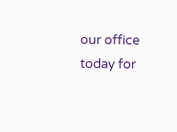our office today for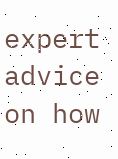expert advice on how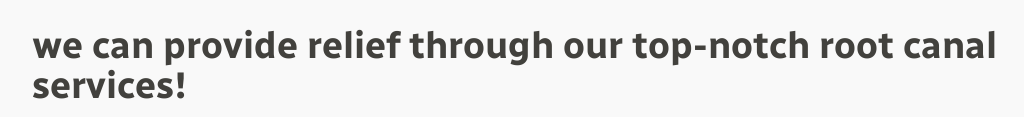we can provide relief through our top-notch root canal services!